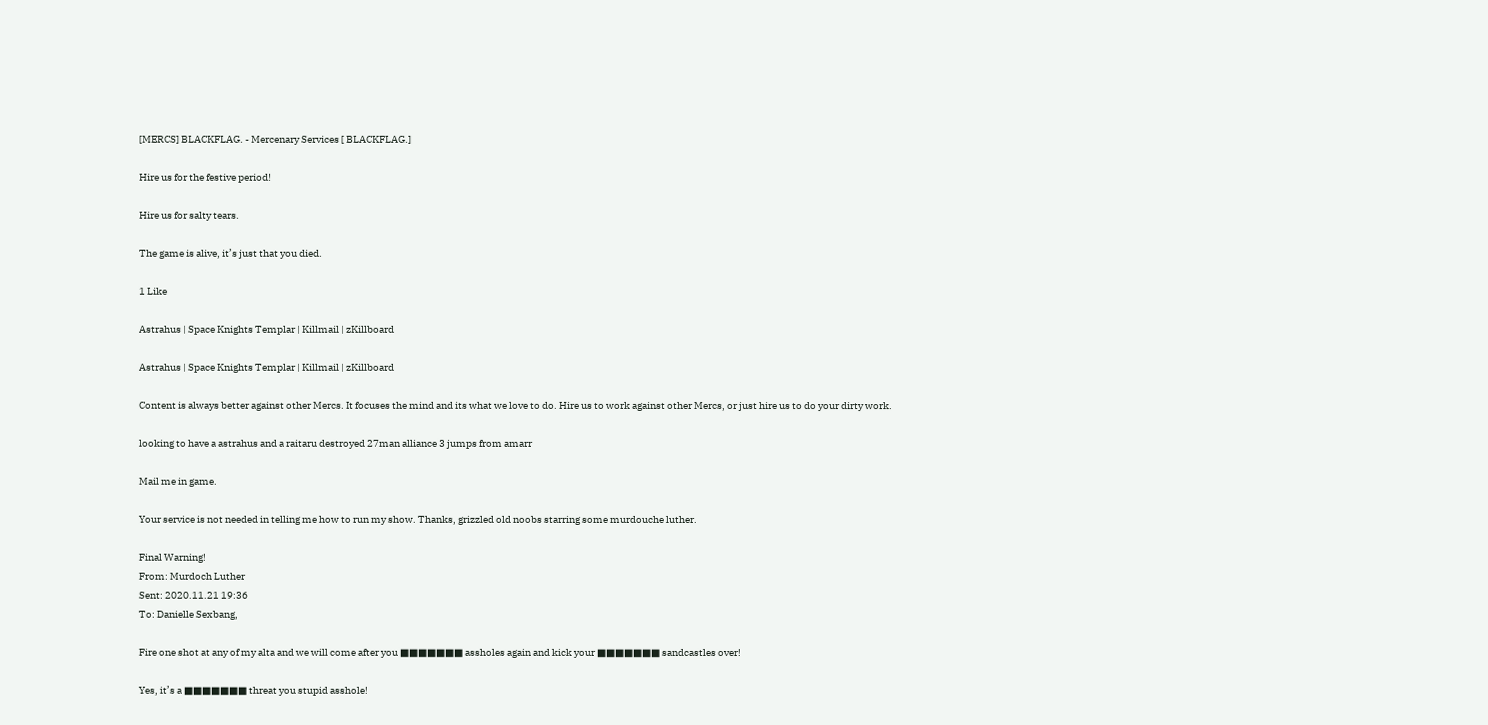[MERCS] BLACKFLAG. - Mercenary Services [ BLACKFLAG.]

Hire us for the festive period!

Hire us for salty tears.

The game is alive, it’s just that you died.

1 Like

Astrahus | Space Knights Templar | Killmail | zKillboard

Astrahus | Space Knights Templar | Killmail | zKillboard

Content is always better against other Mercs. It focuses the mind and its what we love to do. Hire us to work against other Mercs, or just hire us to do your dirty work.

looking to have a astrahus and a raitaru destroyed 27man alliance 3 jumps from amarr

Mail me in game.

Your service is not needed in telling me how to run my show. Thanks, grizzled old noobs starring some murdouche luther.

Final Warning!
From: Murdoch Luther
Sent: 2020.11.21 19:36
To: Danielle Sexbang,

Fire one shot at any of my alta and we will come after you ■■■■■■■ assholes again and kick your ■■■■■■■ sandcastles over!

Yes, it’s a ■■■■■■■ threat you stupid asshole!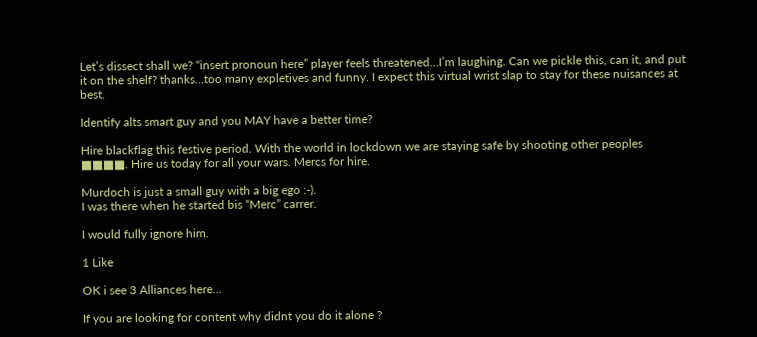Let’s dissect shall we? “insert pronoun here” player feels threatened…I’m laughing. Can we pickle this, can it, and put it on the shelf? thanks…too many expletives and funny. I expect this virtual wrist slap to stay for these nuisances at best.

Identify alts smart guy and you MAY have a better time?

Hire blackflag this festive period. With the world in lockdown we are staying safe by shooting other peoples ■■■■. Hire us today for all your wars. Mercs for hire.

Murdoch is just a small guy with a big ego :-).
I was there when he started bis “Merc” carrer.

I would fully ignore him.

1 Like

OK i see 3 Alliances here…

If you are looking for content why didnt you do it alone ?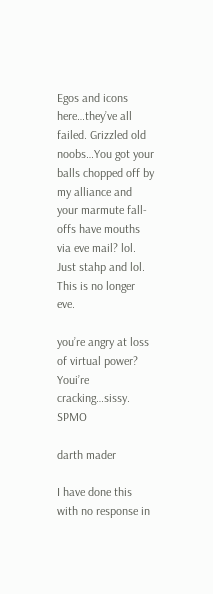Egos and icons here…they’ve all failed. Grizzled old noobs…You got your balls chopped off by my alliance and your marmute fall-offs have mouths via eve mail? lol. Just stahp and lol. This is no longer eve.

you’re angry at loss of virtual power? Youi’re cracking…sissy. SPMO

darth mader

I have done this with no response in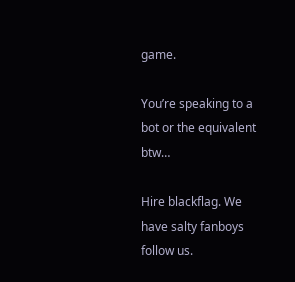game.

You’re speaking to a bot or the equivalent btw…

Hire blackflag. We have salty fanboys follow us.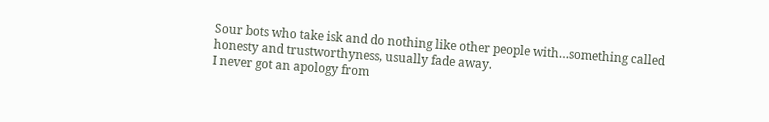Sour bots who take isk and do nothing like other people with…something called honesty and trustworthyness, usually fade away.
I never got an apology from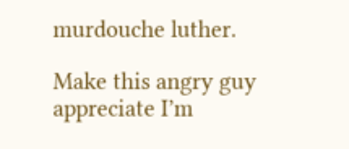murdouche luther.

Make this angry guy appreciate I’m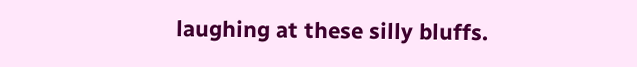laughing at these silly bluffs.